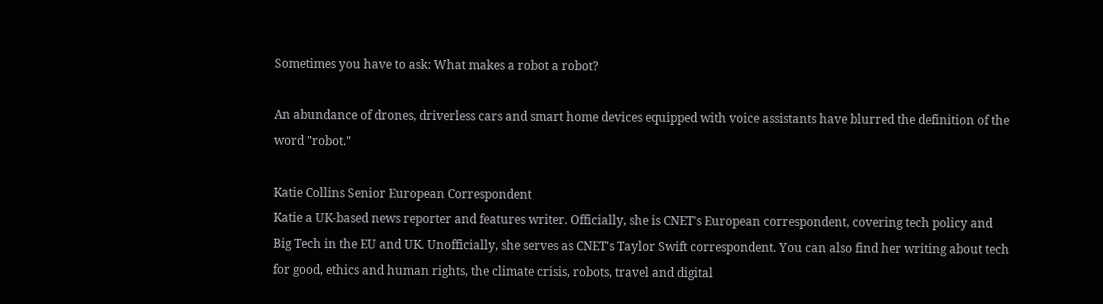Sometimes you have to ask: What makes a robot a robot?

An abundance of drones, driverless cars and smart home devices equipped with voice assistants have blurred the definition of the word "robot."

Katie Collins Senior European Correspondent
Katie a UK-based news reporter and features writer. Officially, she is CNET's European correspondent, covering tech policy and Big Tech in the EU and UK. Unofficially, she serves as CNET's Taylor Swift correspondent. You can also find her writing about tech for good, ethics and human rights, the climate crisis, robots, travel and digital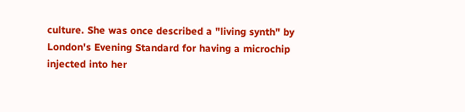culture. She was once described a "living synth" by London's Evening Standard for having a microchip injected into her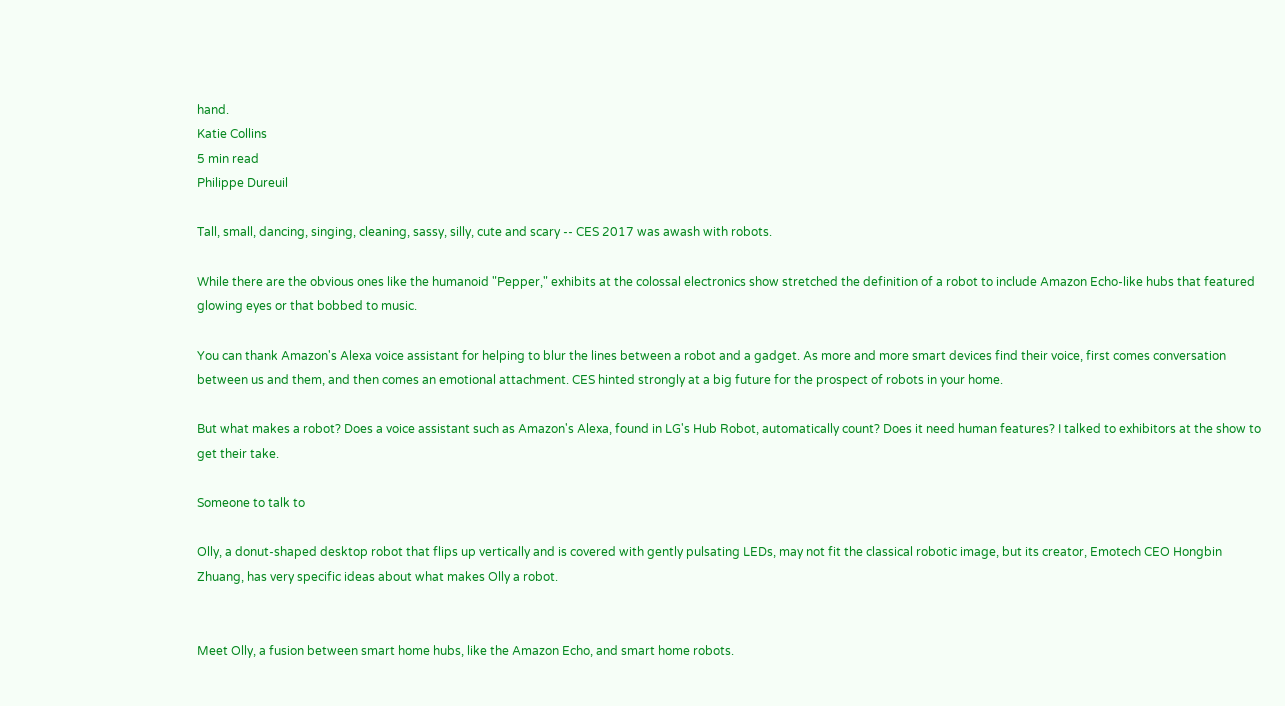hand.
Katie Collins
5 min read
Philippe Dureuil

Tall, small, dancing, singing, cleaning, sassy, silly, cute and scary -- CES 2017 was awash with robots.

While there are the obvious ones like the humanoid "Pepper," exhibits at the colossal electronics show stretched the definition of a robot to include Amazon Echo-like hubs that featured glowing eyes or that bobbed to music.

You can thank Amazon's Alexa voice assistant for helping to blur the lines between a robot and a gadget. As more and more smart devices find their voice, first comes conversation between us and them, and then comes an emotional attachment. CES hinted strongly at a big future for the prospect of robots in your home.

But what makes a robot? Does a voice assistant such as Amazon's Alexa, found in LG's Hub Robot, automatically count? Does it need human features? I talked to exhibitors at the show to get their take.

Someone to talk to

Olly, a donut-shaped desktop robot that flips up vertically and is covered with gently pulsating LEDs, may not fit the classical robotic image, but its creator, Emotech CEO Hongbin Zhuang, has very specific ideas about what makes Olly a robot.


Meet Olly, a fusion between smart home hubs, like the Amazon Echo, and smart home robots.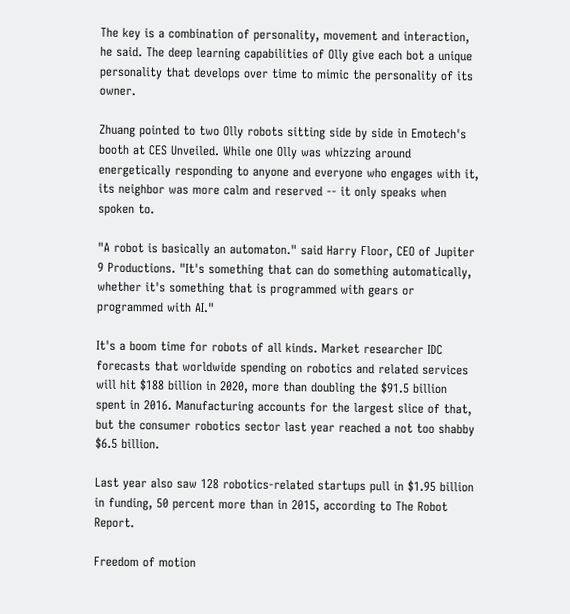The key is a combination of personality, movement and interaction, he said. The deep learning capabilities of Olly give each bot a unique personality that develops over time to mimic the personality of its owner.

Zhuang pointed to two Olly robots sitting side by side in Emotech's booth at CES Unveiled. While one Olly was whizzing around energetically responding to anyone and everyone who engages with it, its neighbor was more calm and reserved -- it only speaks when spoken to.

"A robot is basically an automaton." said Harry Floor, CEO of Jupiter 9 Productions. "It's something that can do something automatically, whether it's something that is programmed with gears or programmed with AI."

It's a boom time for robots of all kinds. Market researcher IDC forecasts that worldwide spending on robotics and related services will hit $188 billion in 2020, more than doubling the $91.5 billion spent in 2016. Manufacturing accounts for the largest slice of that, but the consumer robotics sector last year reached a not too shabby $6.5 billion.

Last year also saw 128 robotics-related startups pull in $1.95 billion in funding, 50 percent more than in 2015, according to The Robot Report.

Freedom of motion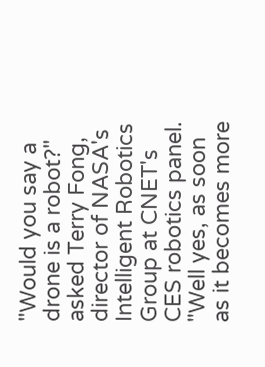"Would you say a drone is a robot?" asked Terry Fong, director of NASA's Intelligent Robotics Group at CNET's CES robotics panel. "Well yes, as soon as it becomes more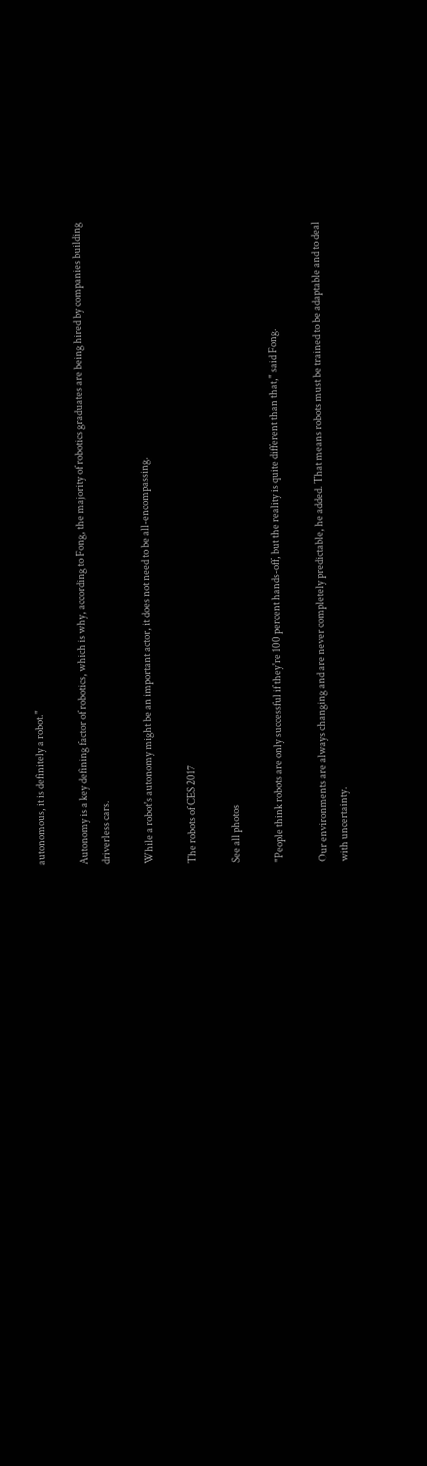autonomous, it is definitely a robot."

Autonomy is a key defining factor of robotics, which is why, according to Fong, the majority of robotics graduates are being hired by companies building driverless cars.

While a robot's autonomy might be an important actor, it does not need to be all-encompassing.

The robots of CES 2017

See all photos

"People think robots are only successful if they're 100 percent hands-off, but the reality is quite different than that," said Fong.

Our environments are always changing and are never completely predictable, he added. That means robots must be trained to be adaptable and to deal with uncertainty.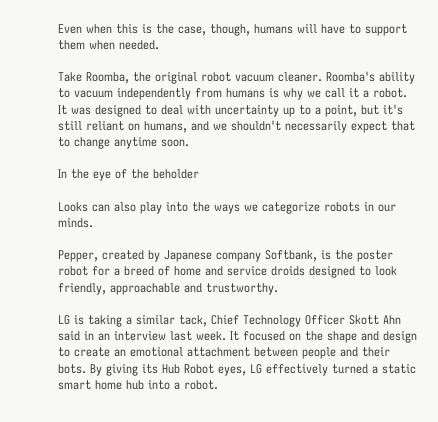Even when this is the case, though, humans will have to support them when needed.

Take Roomba, the original robot vacuum cleaner. Roomba's ability to vacuum independently from humans is why we call it a robot. It was designed to deal with uncertainty up to a point, but it's still reliant on humans, and we shouldn't necessarily expect that to change anytime soon.

In the eye of the beholder

Looks can also play into the ways we categorize robots in our minds.

Pepper, created by Japanese company Softbank, is the poster robot for a breed of home and service droids designed to look friendly, approachable and trustworthy.

LG is taking a similar tack, Chief Technology Officer Skott Ahn said in an interview last week. It focused on the shape and design to create an emotional attachment between people and their bots. By giving its Hub Robot eyes, LG effectively turned a static smart home hub into a robot.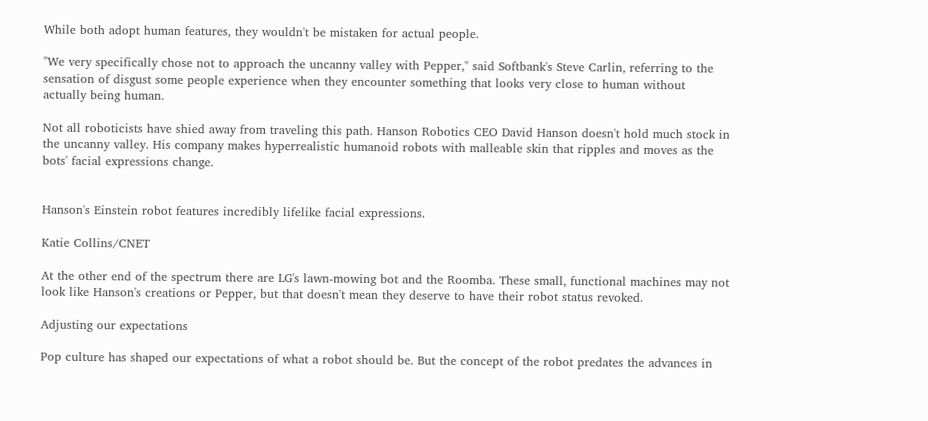While both adopt human features, they wouldn't be mistaken for actual people.

"We very specifically chose not to approach the uncanny valley with Pepper," said Softbank's Steve Carlin, referring to the sensation of disgust some people experience when they encounter something that looks very close to human without actually being human.

Not all roboticists have shied away from traveling this path. Hanson Robotics CEO David Hanson doesn't hold much stock in the uncanny valley. His company makes hyperrealistic humanoid robots with malleable skin that ripples and moves as the bots' facial expressions change.


Hanson's Einstein robot features incredibly lifelike facial expressions.

Katie Collins/CNET

At the other end of the spectrum there are LG's lawn-mowing bot and the Roomba. These small, functional machines may not look like Hanson's creations or Pepper, but that doesn't mean they deserve to have their robot status revoked.

Adjusting our expectations

Pop culture has shaped our expectations of what a robot should be. But the concept of the robot predates the advances in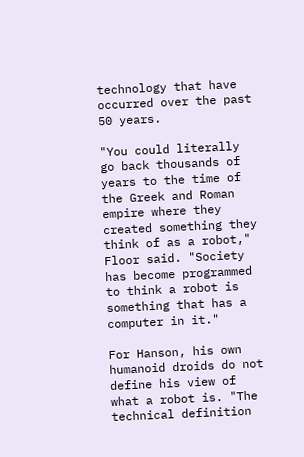technology that have occurred over the past 50 years.

"You could literally go back thousands of years to the time of the Greek and Roman empire where they created something they think of as a robot," Floor said. "Society has become programmed to think a robot is something that has a computer in it."

For Hanson, his own humanoid droids do not define his view of what a robot is. "The technical definition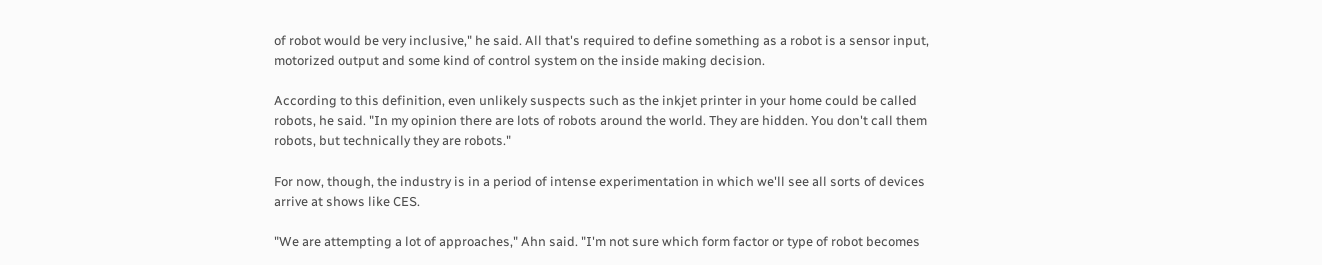of robot would be very inclusive," he said. All that's required to define something as a robot is a sensor input, motorized output and some kind of control system on the inside making decision.

According to this definition, even unlikely suspects such as the inkjet printer in your home could be called robots, he said. "In my opinion there are lots of robots around the world. They are hidden. You don't call them robots, but technically they are robots."

For now, though, the industry is in a period of intense experimentation in which we'll see all sorts of devices arrive at shows like CES.

"We are attempting a lot of approaches," Ahn said. "I'm not sure which form factor or type of robot becomes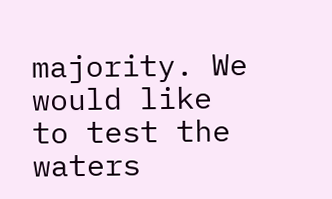majority. We would like to test the waters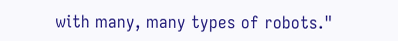with many, many types of robots."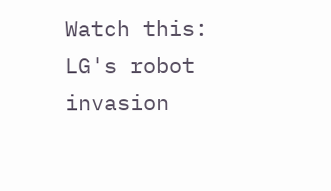Watch this: LG's robot invasion